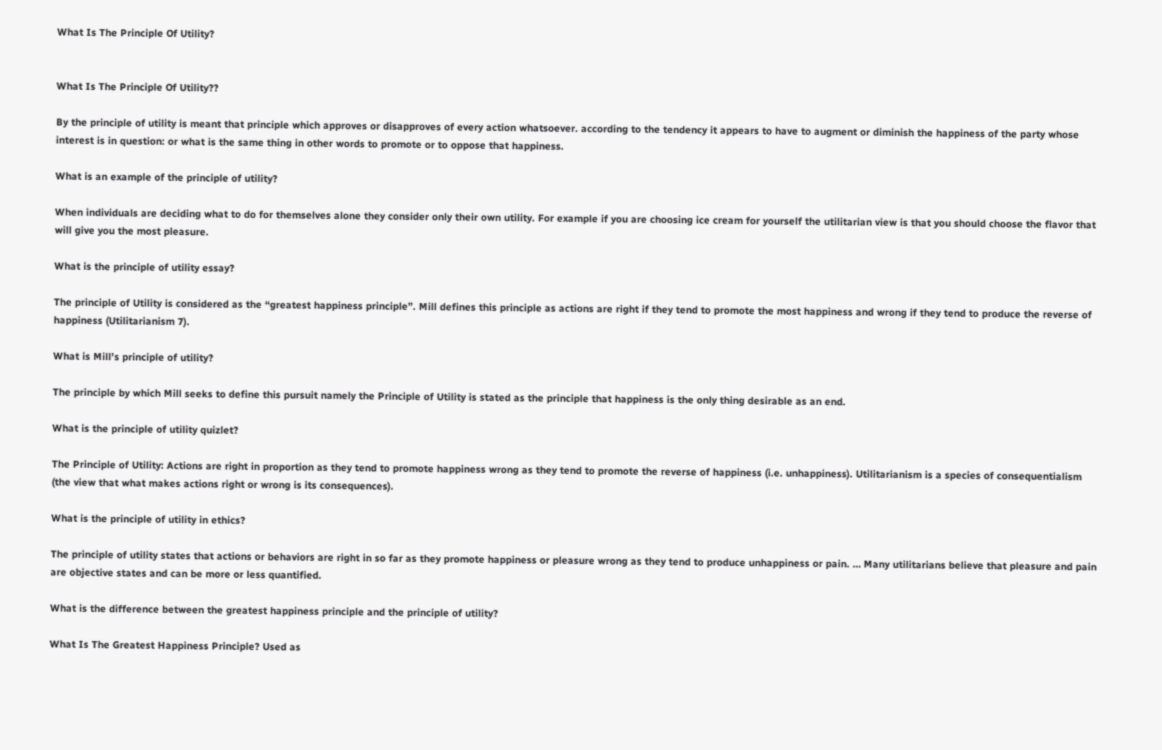What Is The Principle Of Utility?


What Is The Principle Of Utility??

By the principle of utility is meant that principle which approves or disapproves of every action whatsoever. according to the tendency it appears to have to augment or diminish the happiness of the party whose interest is in question: or what is the same thing in other words to promote or to oppose that happiness.

What is an example of the principle of utility?

When individuals are deciding what to do for themselves alone they consider only their own utility. For example if you are choosing ice cream for yourself the utilitarian view is that you should choose the flavor that will give you the most pleasure.

What is the principle of utility essay?

The principle of Utility is considered as the “greatest happiness principle”. Mill defines this principle as actions are right if they tend to promote the most happiness and wrong if they tend to produce the reverse of happiness (Utilitarianism 7).

What is Mill’s principle of utility?

The principle by which Mill seeks to define this pursuit namely the Principle of Utility is stated as the principle that happiness is the only thing desirable as an end.

What is the principle of utility quizlet?

The Principle of Utility: Actions are right in proportion as they tend to promote happiness wrong as they tend to promote the reverse of happiness (i.e. unhappiness). Utilitarianism is a species of consequentialism (the view that what makes actions right or wrong is its consequences).

What is the principle of utility in ethics?

The principle of utility states that actions or behaviors are right in so far as they promote happiness or pleasure wrong as they tend to produce unhappiness or pain. … Many utilitarians believe that pleasure and pain are objective states and can be more or less quantified.

What is the difference between the greatest happiness principle and the principle of utility?

What Is The Greatest Happiness Principle? Used as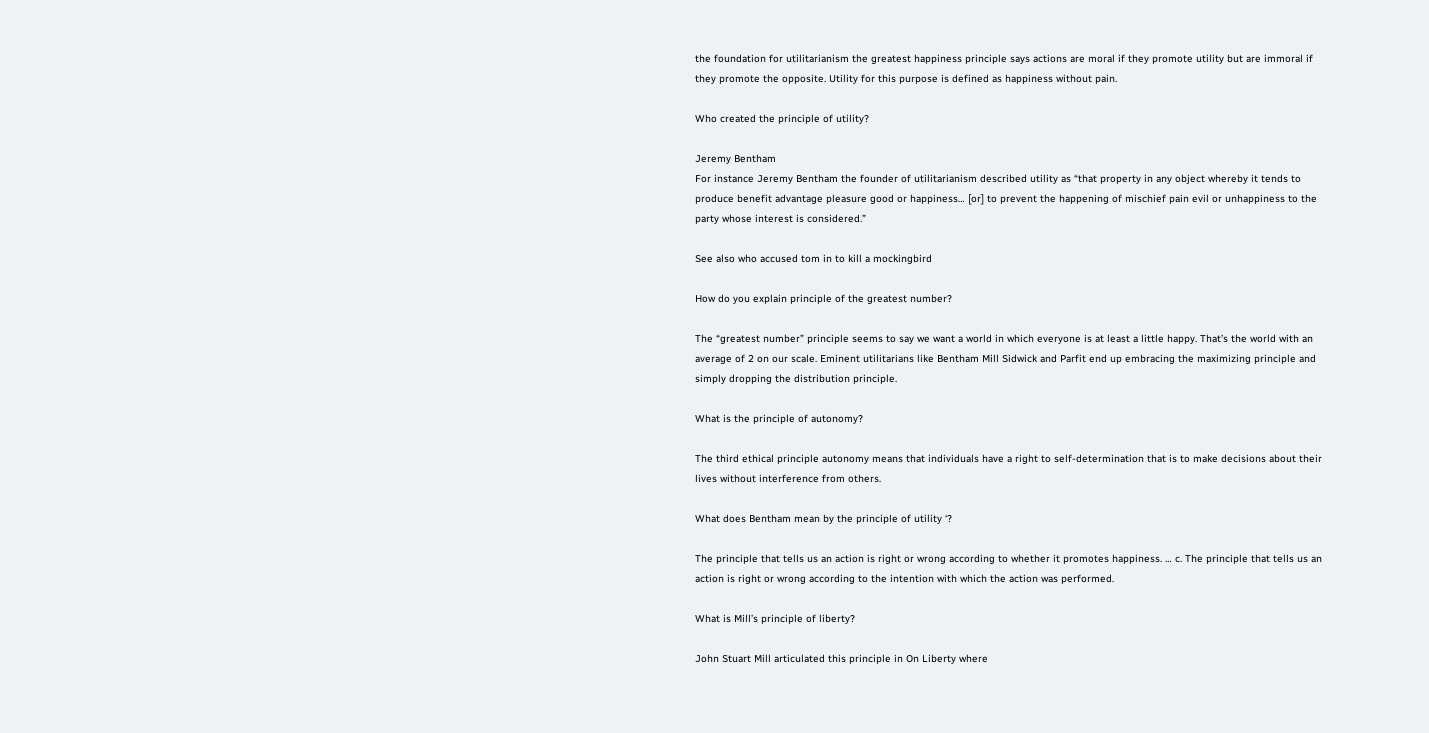the foundation for utilitarianism the greatest happiness principle says actions are moral if they promote utility but are immoral if they promote the opposite. Utility for this purpose is defined as happiness without pain.

Who created the principle of utility?

Jeremy Bentham
For instance Jeremy Bentham the founder of utilitarianism described utility as “that property in any object whereby it tends to produce benefit advantage pleasure good or happiness… [or] to prevent the happening of mischief pain evil or unhappiness to the party whose interest is considered.”

See also who accused tom in to kill a mockingbird

How do you explain principle of the greatest number?

The “greatest number” principle seems to say we want a world in which everyone is at least a little happy. That’s the world with an average of 2 on our scale. Eminent utilitarians like Bentham Mill Sidwick and Parfit end up embracing the maximizing principle and simply dropping the distribution principle.

What is the principle of autonomy?

The third ethical principle autonomy means that individuals have a right to self-determination that is to make decisions about their lives without interference from others.

What does Bentham mean by the principle of utility ‘?

The principle that tells us an action is right or wrong according to whether it promotes happiness. … c. The principle that tells us an action is right or wrong according to the intention with which the action was performed.

What is Mill’s principle of liberty?

John Stuart Mill articulated this principle in On Liberty where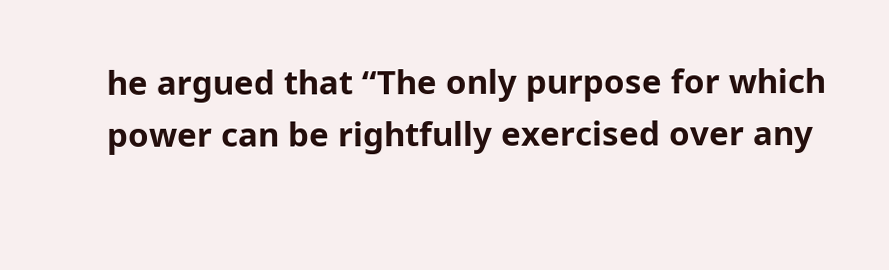he argued that “The only purpose for which power can be rightfully exercised over any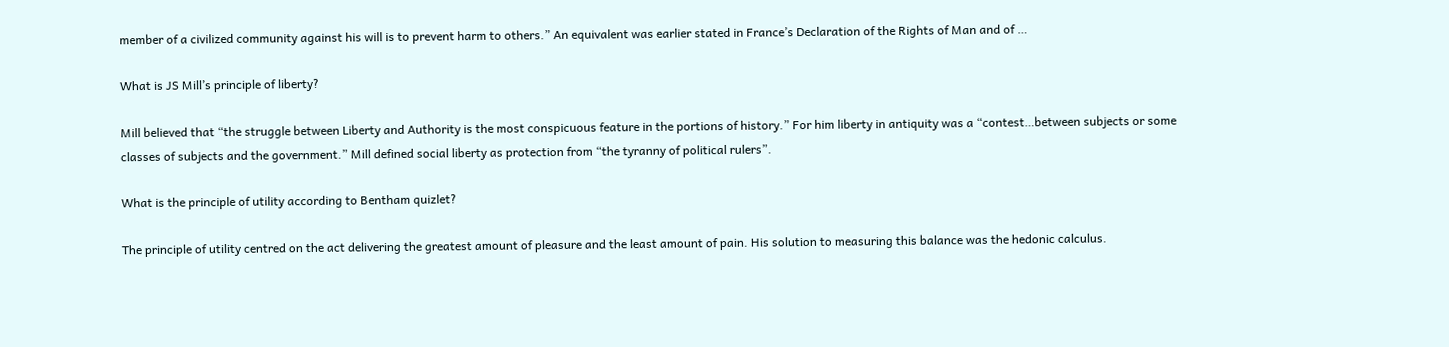member of a civilized community against his will is to prevent harm to others.” An equivalent was earlier stated in France’s Declaration of the Rights of Man and of …

What is JS Mill’s principle of liberty?

Mill believed that “the struggle between Liberty and Authority is the most conspicuous feature in the portions of history.” For him liberty in antiquity was a “contest…between subjects or some classes of subjects and the government.” Mill defined social liberty as protection from “the tyranny of political rulers”.

What is the principle of utility according to Bentham quizlet?

The principle of utility centred on the act delivering the greatest amount of pleasure and the least amount of pain. His solution to measuring this balance was the hedonic calculus.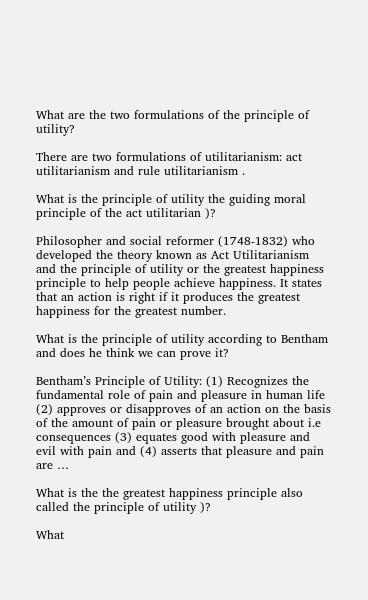What are the two formulations of the principle of utility?

There are two formulations of utilitarianism: act utilitarianism and rule utilitarianism .

What is the principle of utility the guiding moral principle of the act utilitarian )?

Philosopher and social reformer (1748-1832) who developed the theory known as Act Utilitarianism and the principle of utility or the greatest happiness principle to help people achieve happiness. It states that an action is right if it produces the greatest happiness for the greatest number.

What is the principle of utility according to Bentham and does he think we can prove it?

Bentham’s Principle of Utility: (1) Recognizes the fundamental role of pain and pleasure in human life (2) approves or disapproves of an action on the basis of the amount of pain or pleasure brought about i.e consequences (3) equates good with pleasure and evil with pain and (4) asserts that pleasure and pain are …

What is the the greatest happiness principle also called the principle of utility )?

What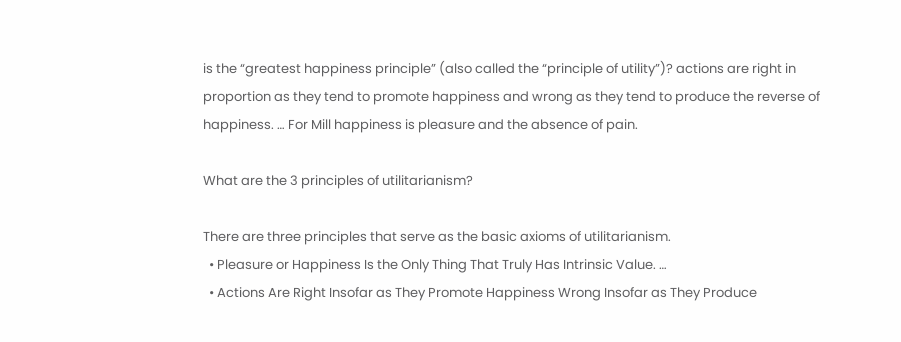is the “greatest happiness principle” (also called the “principle of utility”)? actions are right in proportion as they tend to promote happiness and wrong as they tend to produce the reverse of happiness. … For Mill happiness is pleasure and the absence of pain.

What are the 3 principles of utilitarianism?

There are three principles that serve as the basic axioms of utilitarianism.
  • Pleasure or Happiness Is the Only Thing That Truly Has Intrinsic Value. …
  • Actions Are Right Insofar as They Promote Happiness Wrong Insofar as They Produce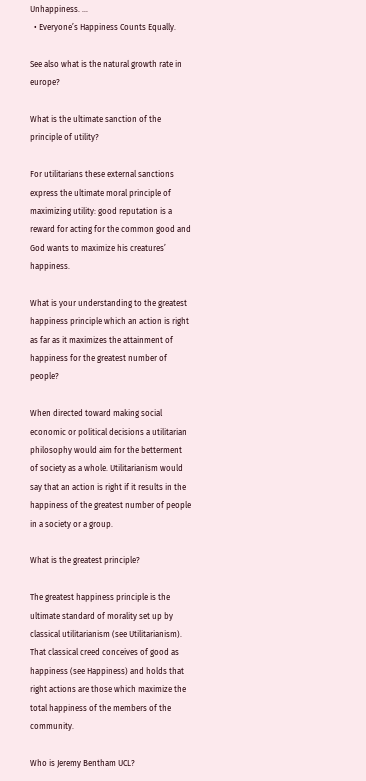Unhappiness. …
  • Everyone’s Happiness Counts Equally.

See also what is the natural growth rate in europe?

What is the ultimate sanction of the principle of utility?

For utilitarians these external sanctions express the ultimate moral principle of maximizing utility: good reputation is a reward for acting for the common good and God wants to maximize his creatures’ happiness.

What is your understanding to the greatest happiness principle which an action is right as far as it maximizes the attainment of happiness for the greatest number of people?

When directed toward making social economic or political decisions a utilitarian philosophy would aim for the betterment of society as a whole. Utilitarianism would say that an action is right if it results in the happiness of the greatest number of people in a society or a group.

What is the greatest principle?

The greatest happiness principle is the ultimate standard of morality set up by classical utilitarianism (see Utilitarianism). That classical creed conceives of good as happiness (see Happiness) and holds that right actions are those which maximize the total happiness of the members of the community.

Who is Jeremy Bentham UCL?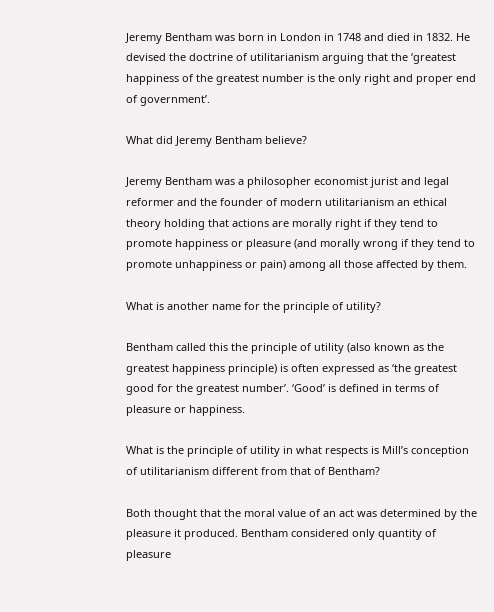Jeremy Bentham was born in London in 1748 and died in 1832. He devised the doctrine of utilitarianism arguing that the ‘greatest happiness of the greatest number is the only right and proper end of government’.

What did Jeremy Bentham believe?

Jeremy Bentham was a philosopher economist jurist and legal reformer and the founder of modern utilitarianism an ethical theory holding that actions are morally right if they tend to promote happiness or pleasure (and morally wrong if they tend to promote unhappiness or pain) among all those affected by them.

What is another name for the principle of utility?

Bentham called this the principle of utility (also known as the greatest happiness principle) is often expressed as ‘the greatest good for the greatest number’. ‘Good’ is defined in terms of pleasure or happiness.

What is the principle of utility in what respects is Mill’s conception of utilitarianism different from that of Bentham?

Both thought that the moral value of an act was determined by the pleasure it produced. Bentham considered only quantity of pleasure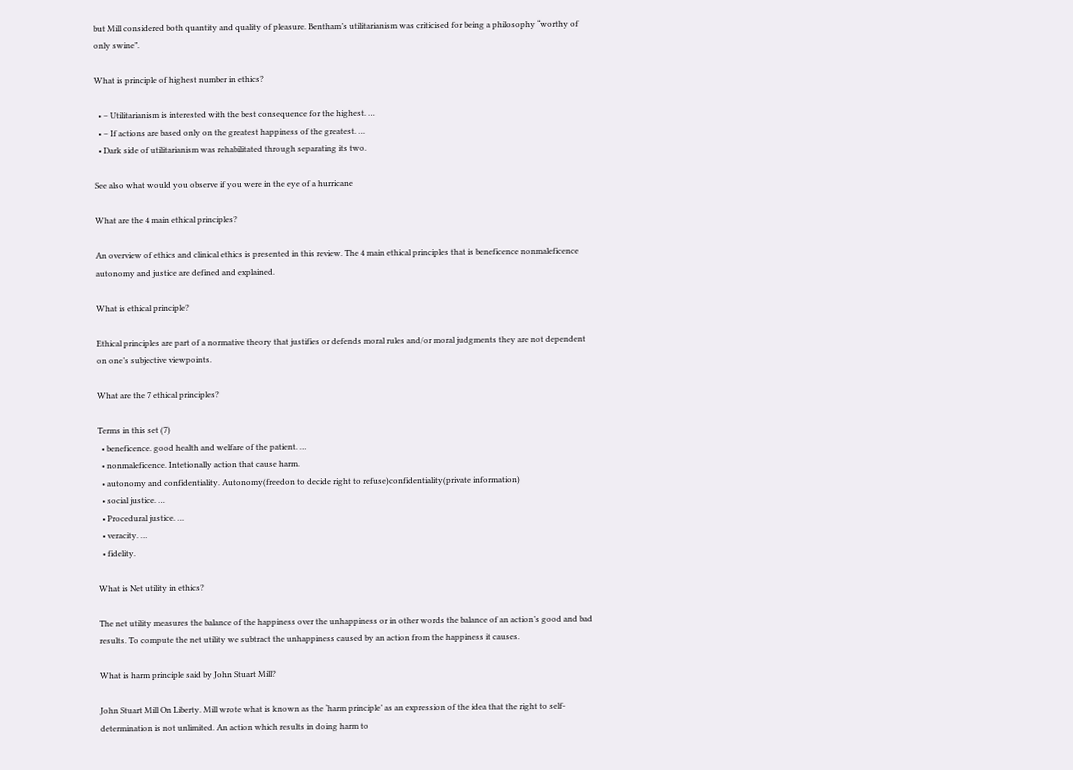but Mill considered both quantity and quality of pleasure. Bentham’s utilitarianism was criticised for being a philosophy “worthy of only swine”.

What is principle of highest number in ethics?

  • – Utilitarianism is interested with the best consequence for the highest. …
  • – If actions are based only on the greatest happiness of the greatest. …
  • Dark side of utilitarianism was rehabilitated through separating its two.

See also what would you observe if you were in the eye of a hurricane

What are the 4 main ethical principles?

An overview of ethics and clinical ethics is presented in this review. The 4 main ethical principles that is beneficence nonmaleficence autonomy and justice are defined and explained.

What is ethical principle?

Ethical principles are part of a normative theory that justifies or defends moral rules and/or moral judgments they are not dependent on one’s subjective viewpoints.

What are the 7 ethical principles?

Terms in this set (7)
  • beneficence. good health and welfare of the patient. …
  • nonmaleficence. Intetionally action that cause harm.
  • autonomy and confidentiality. Autonomy(freedon to decide right to refuse)confidentiality(private information)
  • social justice. …
  • Procedural justice. …
  • veracity. …
  • fidelity.

What is Net utility in ethics?

The net utility measures the balance of the happiness over the unhappiness or in other words the balance of an action’s good and bad results. To compute the net utility we subtract the unhappiness caused by an action from the happiness it causes.

What is harm principle said by John Stuart Mill?

John Stuart Mill On Liberty. Mill wrote what is known as the ‘harm principle’ as an expression of the idea that the right to self-determination is not unlimited. An action which results in doing harm to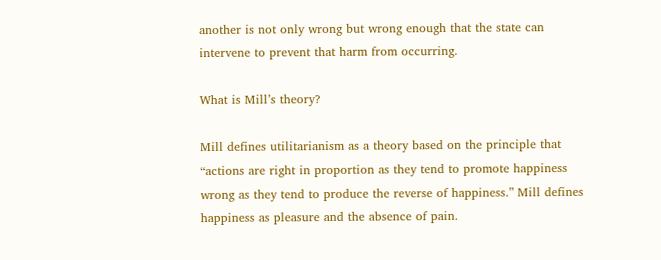another is not only wrong but wrong enough that the state can intervene to prevent that harm from occurring.

What is Mill’s theory?

Mill defines utilitarianism as a theory based on the principle that “actions are right in proportion as they tend to promote happiness wrong as they tend to produce the reverse of happiness.” Mill defines happiness as pleasure and the absence of pain.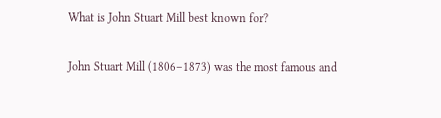What is John Stuart Mill best known for?

John Stuart Mill (1806–1873) was the most famous and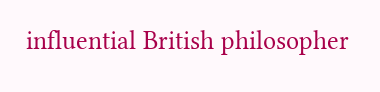influential British philosopher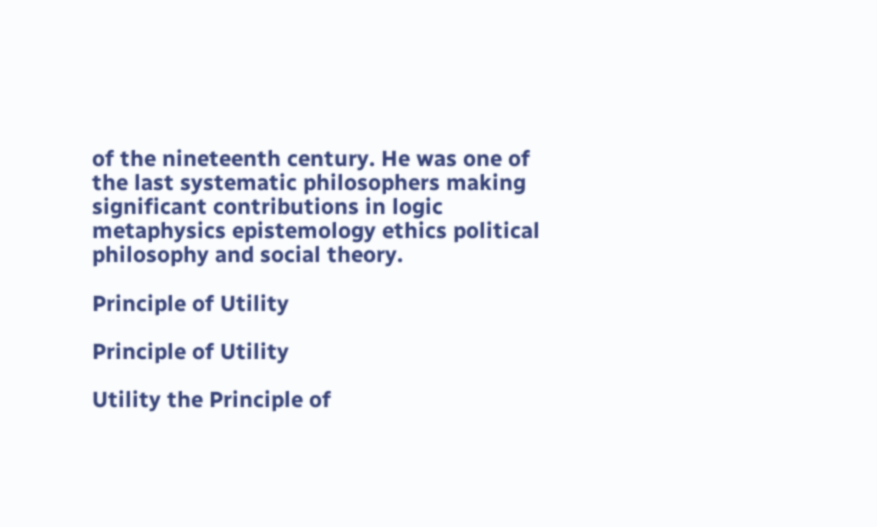of the nineteenth century. He was one of the last systematic philosophers making significant contributions in logic metaphysics epistemology ethics political philosophy and social theory.

Principle of Utility

Principle of Utility

Utility the Principle of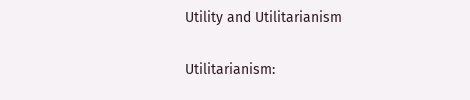Utility and Utilitarianism

Utilitarianism: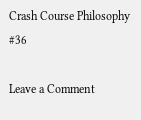Crash Course Philosophy #36

Leave a Comment